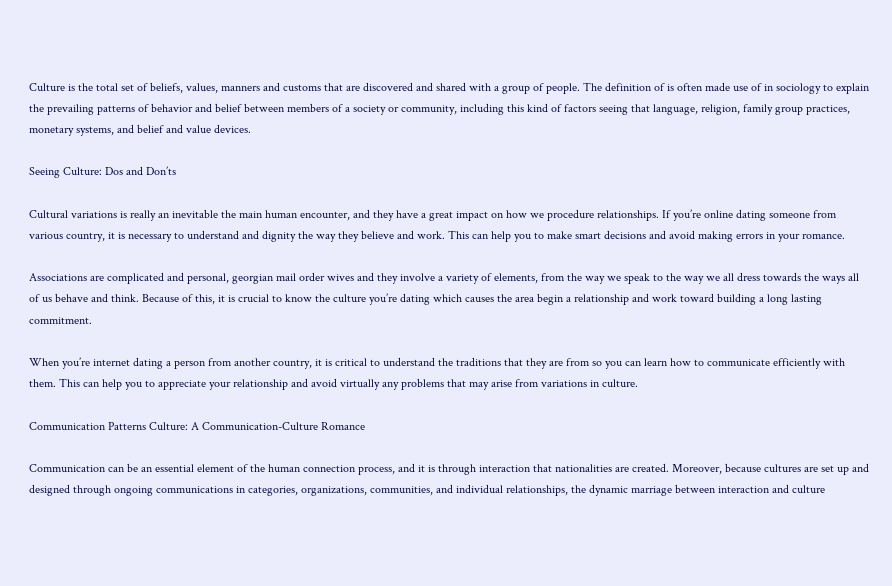Culture is the total set of beliefs, values, manners and customs that are discovered and shared with a group of people. The definition of is often made use of in sociology to explain the prevailing patterns of behavior and belief between members of a society or community, including this kind of factors seeing that language, religion, family group practices, monetary systems, and belief and value devices.

Seeing Culture: Dos and Don’ts

Cultural variations is really an inevitable the main human encounter, and they have a great impact on how we procedure relationships. If you’re online dating someone from various country, it is necessary to understand and dignity the way they believe and work. This can help you to make smart decisions and avoid making errors in your romance.

Associations are complicated and personal, georgian mail order wives and they involve a variety of elements, from the way we speak to the way we all dress towards the ways all of us behave and think. Because of this, it is crucial to know the culture you’re dating which causes the area begin a relationship and work toward building a long lasting commitment.

When you’re internet dating a person from another country, it is critical to understand the traditions that they are from so you can learn how to communicate efficiently with them. This can help you to appreciate your relationship and avoid virtually any problems that may arise from variations in culture.

Communication Patterns Culture: A Communication-Culture Romance

Communication can be an essential element of the human connection process, and it is through interaction that nationalities are created. Moreover, because cultures are set up and designed through ongoing communications in categories, organizations, communities, and individual relationships, the dynamic marriage between interaction and culture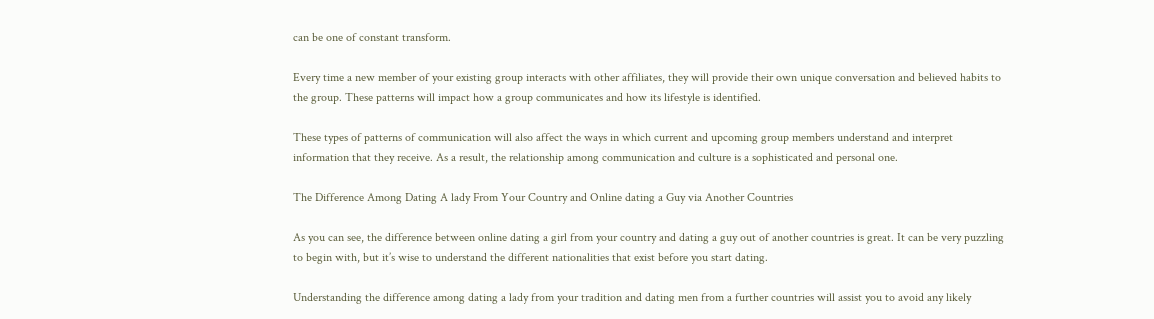can be one of constant transform.

Every time a new member of your existing group interacts with other affiliates, they will provide their own unique conversation and believed habits to the group. These patterns will impact how a group communicates and how its lifestyle is identified.

These types of patterns of communication will also affect the ways in which current and upcoming group members understand and interpret information that they receive. As a result, the relationship among communication and culture is a sophisticated and personal one.

The Difference Among Dating A lady From Your Country and Online dating a Guy via Another Countries

As you can see, the difference between online dating a girl from your country and dating a guy out of another countries is great. It can be very puzzling to begin with, but it’s wise to understand the different nationalities that exist before you start dating.

Understanding the difference among dating a lady from your tradition and dating men from a further countries will assist you to avoid any likely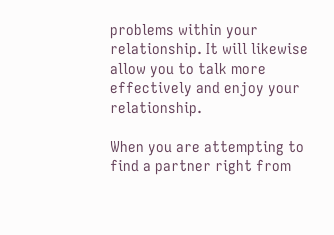problems within your relationship. It will likewise allow you to talk more effectively and enjoy your relationship.

When you are attempting to find a partner right from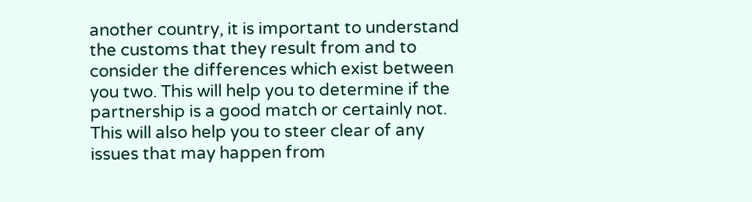another country, it is important to understand the customs that they result from and to consider the differences which exist between you two. This will help you to determine if the partnership is a good match or certainly not. This will also help you to steer clear of any issues that may happen from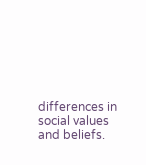differences in social values and beliefs.